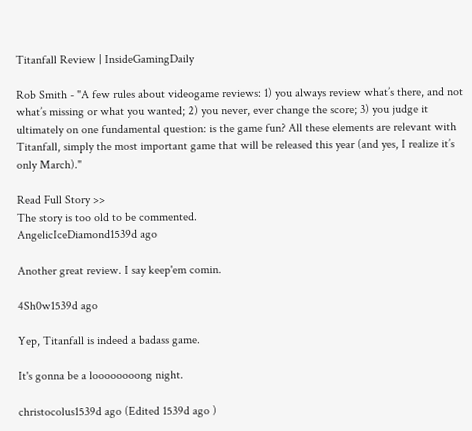Titanfall Review | InsideGamingDaily

Rob Smith - "A few rules about videogame reviews: 1) you always review what’s there, and not what’s missing or what you wanted; 2) you never, ever change the score; 3) you judge it ultimately on one fundamental question: is the game fun? All these elements are relevant with Titanfall, simply the most important game that will be released this year (and yes, I realize it’s only March)."

Read Full Story >>
The story is too old to be commented.
AngelicIceDiamond1539d ago

Another great review. I say keep'em comin.

4Sh0w1539d ago

Yep, Titanfall is indeed a badass game.

It's gonna be a loooooooong night.

christocolus1539d ago (Edited 1539d ago )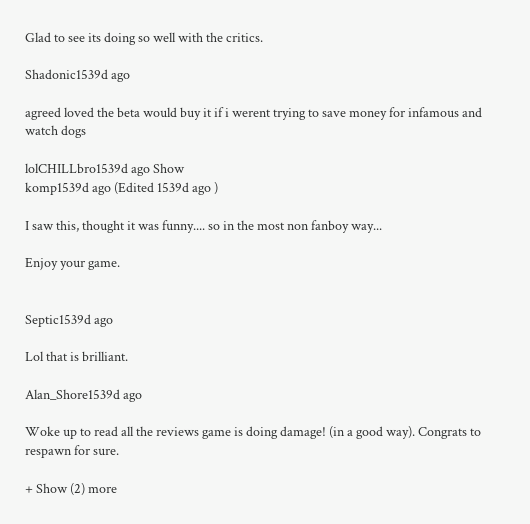Glad to see its doing so well with the critics.

Shadonic1539d ago

agreed loved the beta would buy it if i werent trying to save money for infamous and watch dogs

lolCHILLbro1539d ago Show
komp1539d ago (Edited 1539d ago )

I saw this, thought it was funny.... so in the most non fanboy way...

Enjoy your game.


Septic1539d ago

Lol that is brilliant.

Alan_Shore1539d ago

Woke up to read all the reviews game is doing damage! (in a good way). Congrats to respawn for sure.

+ Show (2) more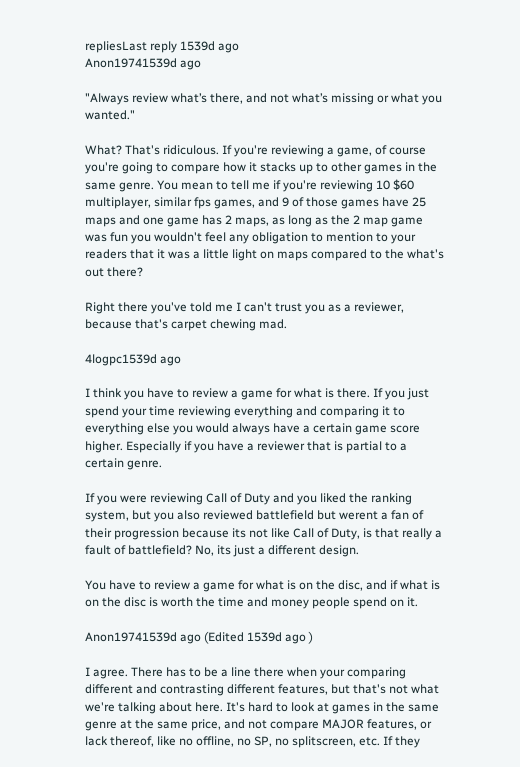repliesLast reply 1539d ago
Anon19741539d ago

"Always review what’s there, and not what’s missing or what you wanted."

What? That's ridiculous. If you're reviewing a game, of course you're going to compare how it stacks up to other games in the same genre. You mean to tell me if you're reviewing 10 $60 multiplayer, similar fps games, and 9 of those games have 25 maps and one game has 2 maps, as long as the 2 map game was fun you wouldn't feel any obligation to mention to your readers that it was a little light on maps compared to the what's out there?

Right there you've told me I can't trust you as a reviewer, because that's carpet chewing mad.

4logpc1539d ago

I think you have to review a game for what is there. If you just spend your time reviewing everything and comparing it to everything else you would always have a certain game score higher. Especially if you have a reviewer that is partial to a certain genre.

If you were reviewing Call of Duty and you liked the ranking system, but you also reviewed battlefield but werent a fan of their progression because its not like Call of Duty, is that really a fault of battlefield? No, its just a different design.

You have to review a game for what is on the disc, and if what is on the disc is worth the time and money people spend on it.

Anon19741539d ago (Edited 1539d ago )

I agree. There has to be a line there when your comparing different and contrasting different features, but that's not what we're talking about here. It's hard to look at games in the same genre at the same price, and not compare MAJOR features, or lack thereof, like no offline, no SP, no splitscreen, etc. If they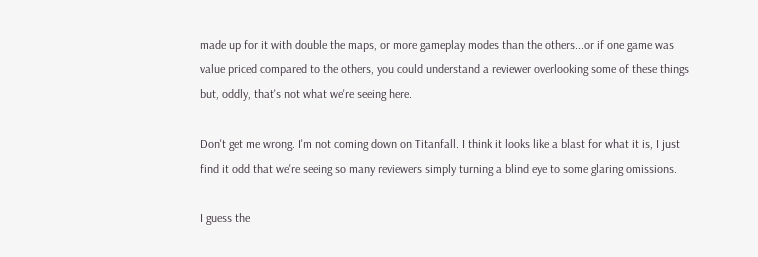made up for it with double the maps, or more gameplay modes than the others...or if one game was value priced compared to the others, you could understand a reviewer overlooking some of these things but, oddly, that's not what we're seeing here.

Don't get me wrong. I'm not coming down on Titanfall. I think it looks like a blast for what it is, I just find it odd that we're seeing so many reviewers simply turning a blind eye to some glaring omissions.

I guess the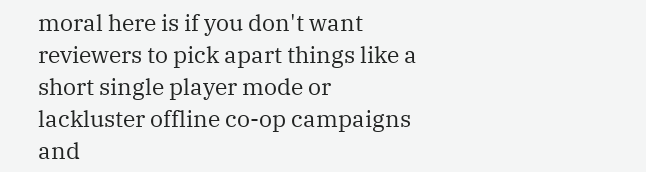moral here is if you don't want reviewers to pick apart things like a short single player mode or lackluster offline co-op campaigns and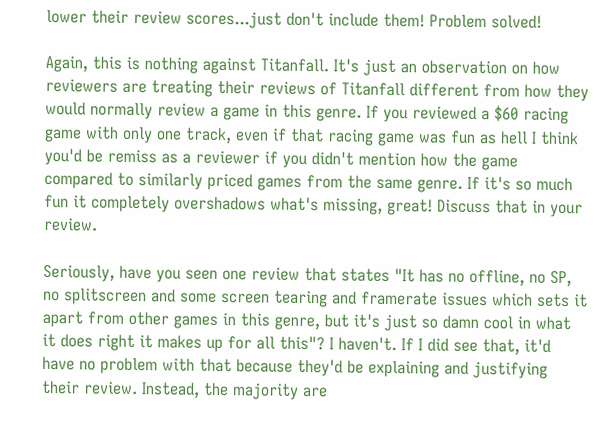lower their review scores...just don't include them! Problem solved!

Again, this is nothing against Titanfall. It's just an observation on how reviewers are treating their reviews of Titanfall different from how they would normally review a game in this genre. If you reviewed a $60 racing game with only one track, even if that racing game was fun as hell I think you'd be remiss as a reviewer if you didn't mention how the game compared to similarly priced games from the same genre. If it's so much fun it completely overshadows what's missing, great! Discuss that in your review.

Seriously, have you seen one review that states "It has no offline, no SP, no splitscreen and some screen tearing and framerate issues which sets it apart from other games in this genre, but it's just so damn cool in what it does right it makes up for all this"? I haven't. If I did see that, it'd have no problem with that because they'd be explaining and justifying their review. Instead, the majority are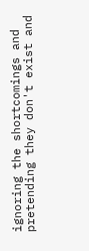ignoring the shortcomings and pretending they don't exist and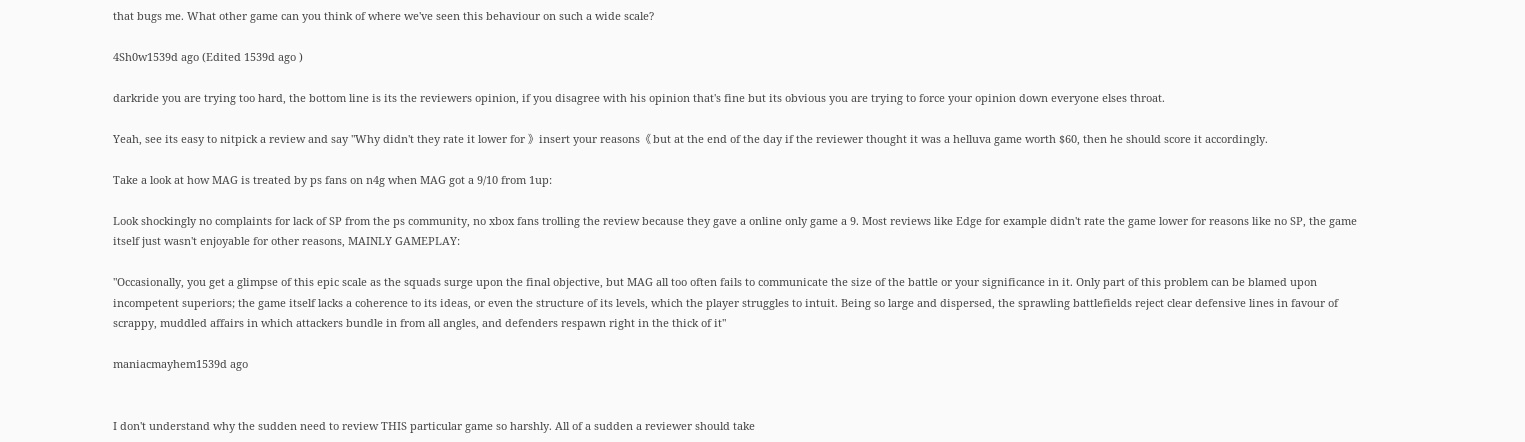that bugs me. What other game can you think of where we've seen this behaviour on such a wide scale?

4Sh0w1539d ago (Edited 1539d ago )

darkride you are trying too hard, the bottom line is its the reviewers opinion, if you disagree with his opinion that's fine but its obvious you are trying to force your opinion down everyone elses throat.

Yeah, see its easy to nitpick a review and say "Why didn't they rate it lower for 》insert your reasons《 but at the end of the day if the reviewer thought it was a helluva game worth $60, then he should score it accordingly.

Take a look at how MAG is treated by ps fans on n4g when MAG got a 9/10 from 1up:

Look shockingly no complaints for lack of SP from the ps community, no xbox fans trolling the review because they gave a online only game a 9. Most reviews like Edge for example didn't rate the game lower for reasons like no SP, the game itself just wasn't enjoyable for other reasons, MAINLY GAMEPLAY:

"Occasionally, you get a glimpse of this epic scale as the squads surge upon the final objective, but MAG all too often fails to communicate the size of the battle or your significance in it. Only part of this problem can be blamed upon incompetent superiors; the game itself lacks a coherence to its ideas, or even the structure of its levels, which the player struggles to intuit. Being so large and dispersed, the sprawling battlefields reject clear defensive lines in favour of scrappy, muddled affairs in which attackers bundle in from all angles, and defenders respawn right in the thick of it"

maniacmayhem1539d ago


I don't understand why the sudden need to review THIS particular game so harshly. All of a sudden a reviewer should take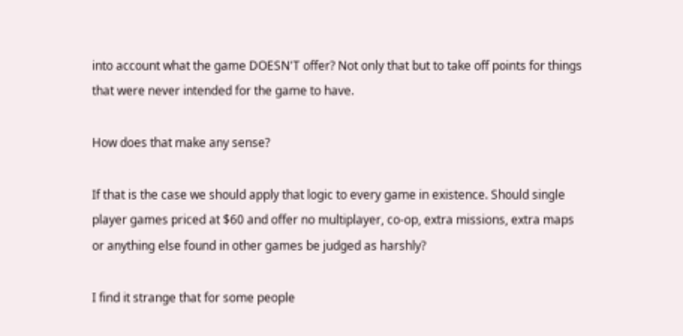into account what the game DOESN'T offer? Not only that but to take off points for things that were never intended for the game to have.

How does that make any sense?

If that is the case we should apply that logic to every game in existence. Should single player games priced at $60 and offer no multiplayer, co-op, extra missions, extra maps or anything else found in other games be judged as harshly?

I find it strange that for some people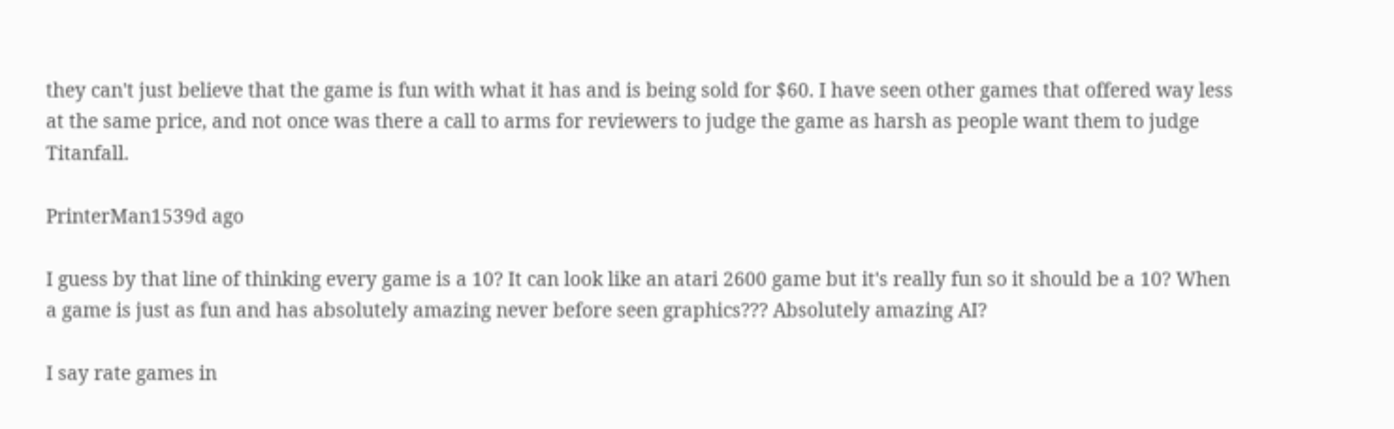they can't just believe that the game is fun with what it has and is being sold for $60. I have seen other games that offered way less at the same price, and not once was there a call to arms for reviewers to judge the game as harsh as people want them to judge Titanfall.

PrinterMan1539d ago

I guess by that line of thinking every game is a 10? It can look like an atari 2600 game but it's really fun so it should be a 10? When a game is just as fun and has absolutely amazing never before seen graphics??? Absolutely amazing AI?

I say rate games in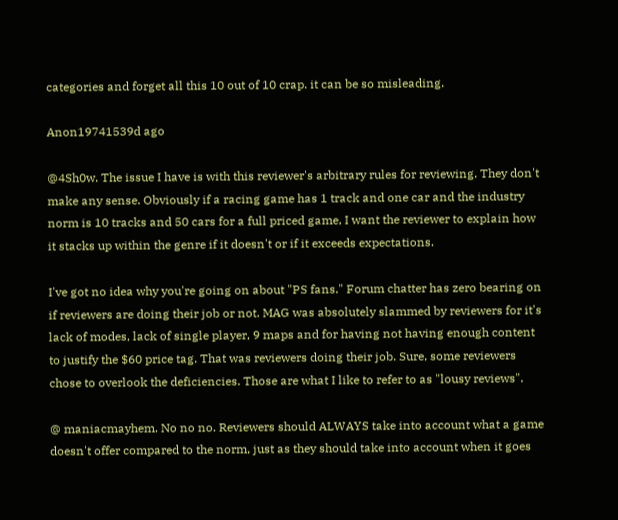categories and forget all this 10 out of 10 crap. it can be so misleading.

Anon19741539d ago

@4Sh0w. The issue I have is with this reviewer's arbitrary rules for reviewing. They don't make any sense. Obviously if a racing game has 1 track and one car and the industry norm is 10 tracks and 50 cars for a full priced game, I want the reviewer to explain how it stacks up within the genre if it doesn't or if it exceeds expectations.

I've got no idea why you're going on about "PS fans." Forum chatter has zero bearing on if reviewers are doing their job or not. MAG was absolutely slammed by reviewers for it's lack of modes, lack of single player, 9 maps and for having not having enough content to justify the $60 price tag. That was reviewers doing their job. Sure, some reviewers chose to overlook the deficiencies. Those are what I like to refer to as "lousy reviews".

@ maniacmayhem. No no no. Reviewers should ALWAYS take into account what a game doesn't offer compared to the norm, just as they should take into account when it goes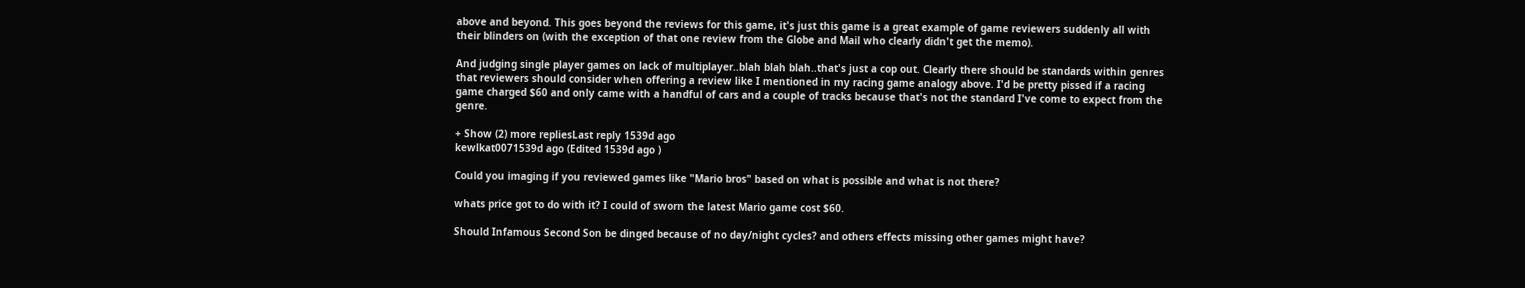above and beyond. This goes beyond the reviews for this game, it's just this game is a great example of game reviewers suddenly all with their blinders on (with the exception of that one review from the Globe and Mail who clearly didn't get the memo).

And judging single player games on lack of multiplayer..blah blah blah..that's just a cop out. Clearly there should be standards within genres that reviewers should consider when offering a review like I mentioned in my racing game analogy above. I'd be pretty pissed if a racing game charged $60 and only came with a handful of cars and a couple of tracks because that's not the standard I've come to expect from the genre.

+ Show (2) more repliesLast reply 1539d ago
kewlkat0071539d ago (Edited 1539d ago )

Could you imaging if you reviewed games like "Mario bros" based on what is possible and what is not there?

whats price got to do with it? I could of sworn the latest Mario game cost $60.

Should Infamous Second Son be dinged because of no day/night cycles? and others effects missing other games might have?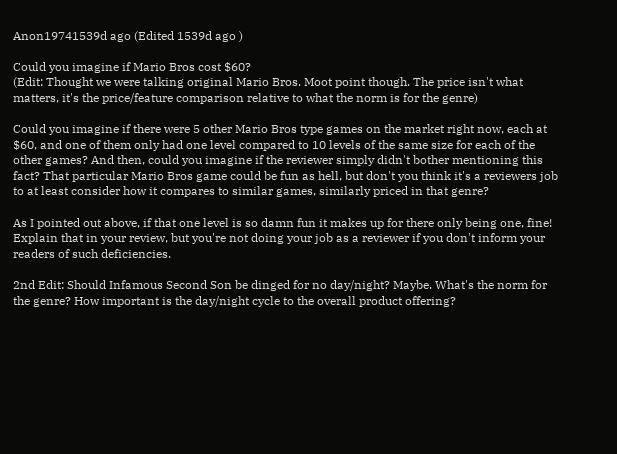Anon19741539d ago (Edited 1539d ago )

Could you imagine if Mario Bros cost $60?
(Edit: Thought we were talking original Mario Bros. Moot point though. The price isn't what matters, it's the price/feature comparison relative to what the norm is for the genre)

Could you imagine if there were 5 other Mario Bros type games on the market right now, each at $60, and one of them only had one level compared to 10 levels of the same size for each of the other games? And then, could you imagine if the reviewer simply didn't bother mentioning this fact? That particular Mario Bros game could be fun as hell, but don't you think it's a reviewers job to at least consider how it compares to similar games, similarly priced in that genre?

As I pointed out above, if that one level is so damn fun it makes up for there only being one, fine! Explain that in your review, but you're not doing your job as a reviewer if you don't inform your readers of such deficiencies.

2nd Edit: Should Infamous Second Son be dinged for no day/night? Maybe. What's the norm for the genre? How important is the day/night cycle to the overall product offering?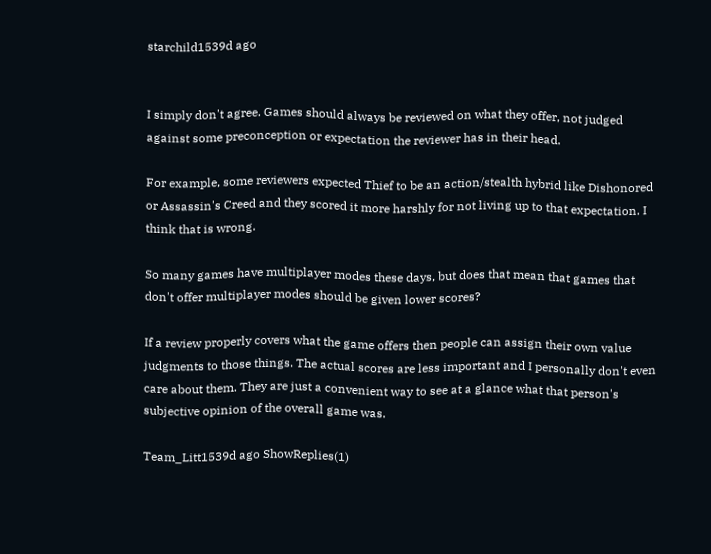starchild1539d ago


I simply don't agree. Games should always be reviewed on what they offer, not judged against some preconception or expectation the reviewer has in their head.

For example, some reviewers expected Thief to be an action/stealth hybrid like Dishonored or Assassin's Creed and they scored it more harshly for not living up to that expectation. I think that is wrong.

So many games have multiplayer modes these days, but does that mean that games that don't offer multiplayer modes should be given lower scores?

If a review properly covers what the game offers then people can assign their own value judgments to those things. The actual scores are less important and I personally don't even care about them. They are just a convenient way to see at a glance what that person's subjective opinion of the overall game was.

Team_Litt1539d ago ShowReplies(1)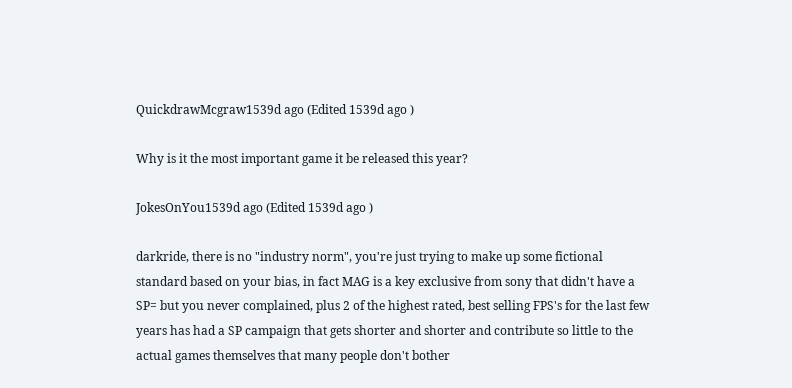QuickdrawMcgraw1539d ago (Edited 1539d ago )

Why is it the most important game it be released this year?

JokesOnYou1539d ago (Edited 1539d ago )

darkride, there is no "industry norm", you're just trying to make up some fictional standard based on your bias, in fact MAG is a key exclusive from sony that didn't have a SP= but you never complained, plus 2 of the highest rated, best selling FPS's for the last few years has had a SP campaign that gets shorter and shorter and contribute so little to the actual games themselves that many people don't bother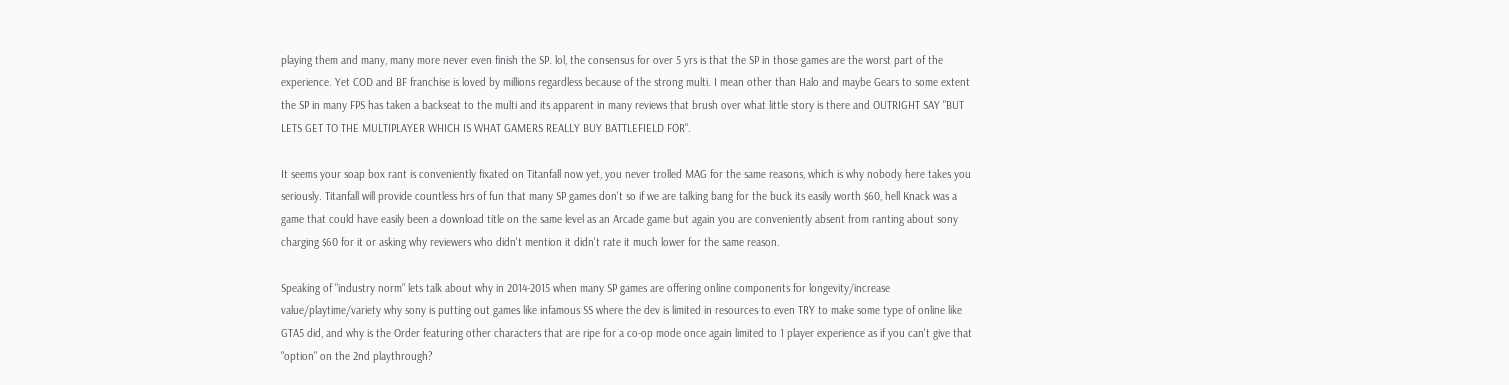playing them and many, many more never even finish the SP. lol, the consensus for over 5 yrs is that the SP in those games are the worst part of the experience. Yet COD and BF franchise is loved by millions regardless because of the strong multi. I mean other than Halo and maybe Gears to some extent the SP in many FPS has taken a backseat to the multi and its apparent in many reviews that brush over what little story is there and OUTRIGHT SAY "BUT LETS GET TO THE MULTIPLAYER WHICH IS WHAT GAMERS REALLY BUY BATTLEFIELD FOR".

It seems your soap box rant is conveniently fixated on Titanfall now yet, you never trolled MAG for the same reasons, which is why nobody here takes you seriously. Titanfall will provide countless hrs of fun that many SP games don't so if we are talking bang for the buck its easily worth $60, hell Knack was a game that could have easily been a download title on the same level as an Arcade game but again you are conveniently absent from ranting about sony charging $60 for it or asking why reviewers who didn't mention it didn't rate it much lower for the same reason.

Speaking of "industry norm" lets talk about why in 2014-2015 when many SP games are offering online components for longevity/increase value/playtime/variety why sony is putting out games like infamous SS where the dev is limited in resources to even TRY to make some type of online like GTA5 did, and why is the Order featuring other characters that are ripe for a co-op mode once again limited to 1 player experience as if you can't give that "option" on the 2nd playthrough?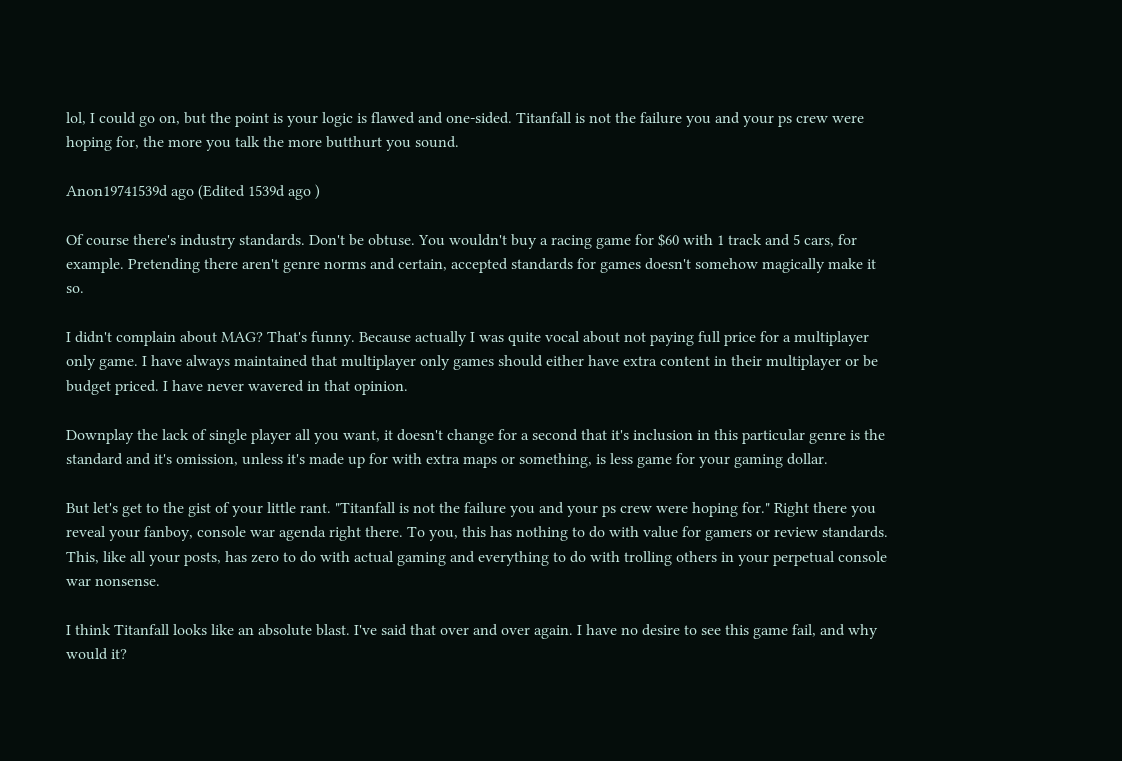lol, I could go on, but the point is your logic is flawed and one-sided. Titanfall is not the failure you and your ps crew were hoping for, the more you talk the more butthurt you sound.

Anon19741539d ago (Edited 1539d ago )

Of course there's industry standards. Don't be obtuse. You wouldn't buy a racing game for $60 with 1 track and 5 cars, for example. Pretending there aren't genre norms and certain, accepted standards for games doesn't somehow magically make it so.

I didn't complain about MAG? That's funny. Because actually I was quite vocal about not paying full price for a multiplayer only game. I have always maintained that multiplayer only games should either have extra content in their multiplayer or be budget priced. I have never wavered in that opinion.

Downplay the lack of single player all you want, it doesn't change for a second that it's inclusion in this particular genre is the standard and it's omission, unless it's made up for with extra maps or something, is less game for your gaming dollar.

But let's get to the gist of your little rant. "Titanfall is not the failure you and your ps crew were hoping for." Right there you reveal your fanboy, console war agenda right there. To you, this has nothing to do with value for gamers or review standards. This, like all your posts, has zero to do with actual gaming and everything to do with trolling others in your perpetual console war nonsense.

I think Titanfall looks like an absolute blast. I've said that over and over again. I have no desire to see this game fail, and why would it?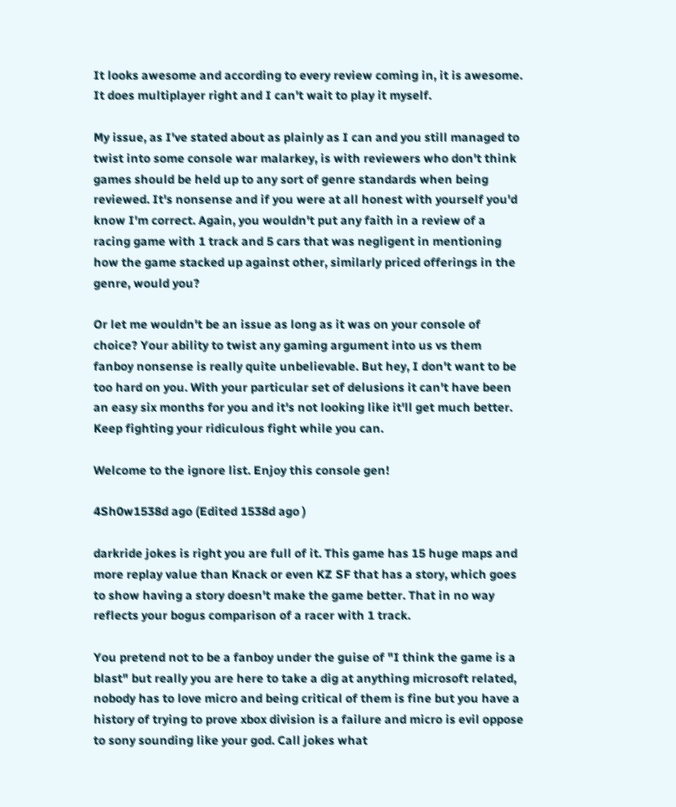It looks awesome and according to every review coming in, it is awesome. It does multiplayer right and I can't wait to play it myself.

My issue, as I've stated about as plainly as I can and you still managed to twist into some console war malarkey, is with reviewers who don't think games should be held up to any sort of genre standards when being reviewed. It's nonsense and if you were at all honest with yourself you'd know I'm correct. Again, you wouldn't put any faith in a review of a racing game with 1 track and 5 cars that was negligent in mentioning how the game stacked up against other, similarly priced offerings in the genre, would you?

Or let me wouldn't be an issue as long as it was on your console of choice? Your ability to twist any gaming argument into us vs them fanboy nonsense is really quite unbelievable. But hey, I don't want to be too hard on you. With your particular set of delusions it can't have been an easy six months for you and it's not looking like it'll get much better. Keep fighting your ridiculous fight while you can.

Welcome to the ignore list. Enjoy this console gen!

4Sh0w1538d ago (Edited 1538d ago )

darkride jokes is right you are full of it. This game has 15 huge maps and more replay value than Knack or even KZ SF that has a story, which goes to show having a story doesn't make the game better. That in no way reflects your bogus comparison of a racer with 1 track.

You pretend not to be a fanboy under the guise of "I think the game is a blast" but really you are here to take a dig at anything microsoft related, nobody has to love micro and being critical of them is fine but you have a history of trying to prove xbox division is a failure and micro is evil oppose to sony sounding like your god. Call jokes what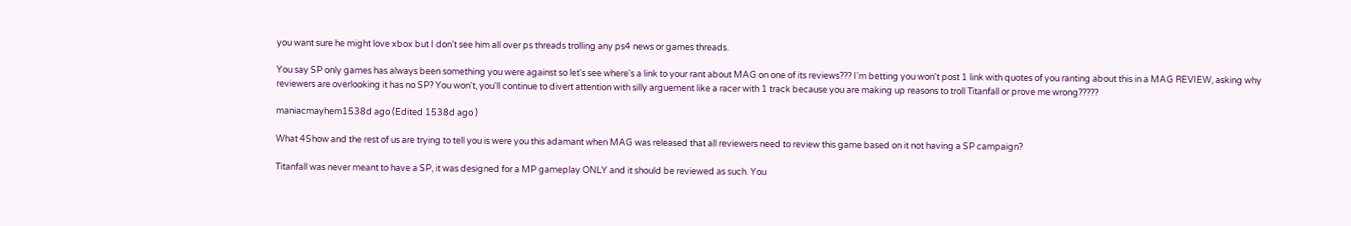you want sure he might love xbox but I don't see him all over ps threads trolling any ps4 news or games threads.

You say SP only games has always been something you were against so let's see where's a link to your rant about MAG on one of its reviews??? I'm betting you won't post 1 link with quotes of you ranting about this in a MAG REVIEW, asking why reviewers are overlooking it has no SP? You won't, you'll continue to divert attention with silly arguement like a racer with 1 track because you are making up reasons to troll Titanfall or prove me wrong?????

maniacmayhem1538d ago (Edited 1538d ago )

What 4Show and the rest of us are trying to tell you is were you this adamant when MAG was released that all reviewers need to review this game based on it not having a SP campaign?

Titanfall was never meant to have a SP, it was designed for a MP gameplay ONLY and it should be reviewed as such. You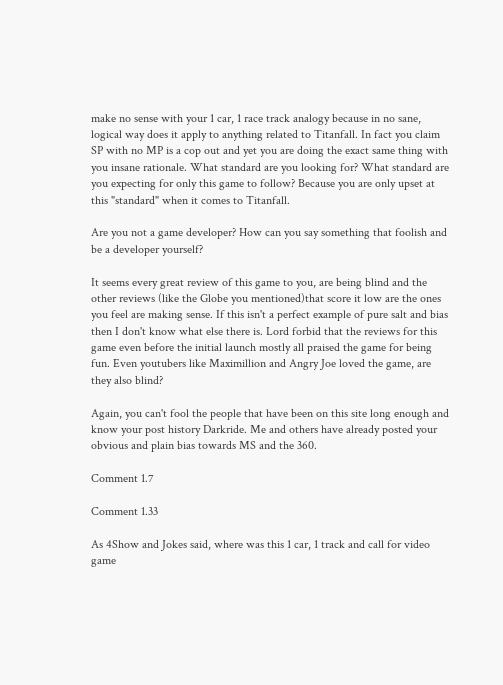make no sense with your 1 car, 1 race track analogy because in no sane, logical way does it apply to anything related to Titanfall. In fact you claim SP with no MP is a cop out and yet you are doing the exact same thing with you insane rationale. What standard are you looking for? What standard are you expecting for only this game to follow? Because you are only upset at this "standard" when it comes to Titanfall.

Are you not a game developer? How can you say something that foolish and be a developer yourself?

It seems every great review of this game to you, are being blind and the other reviews (like the Globe you mentioned)that score it low are the ones you feel are making sense. If this isn't a perfect example of pure salt and bias then I don't know what else there is. Lord forbid that the reviews for this game even before the initial launch mostly all praised the game for being fun. Even youtubers like Maximillion and Angry Joe loved the game, are they also blind?

Again, you can't fool the people that have been on this site long enough and know your post history Darkride. Me and others have already posted your obvious and plain bias towards MS and the 360.

Comment 1.7

Comment 1.33

As 4Show and Jokes said, where was this 1 car, 1 track and call for video game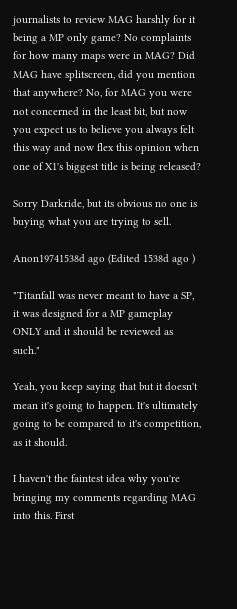journalists to review MAG harshly for it being a MP only game? No complaints for how many maps were in MAG? Did MAG have splitscreen, did you mention that anywhere? No, for MAG you were not concerned in the least bit, but now you expect us to believe you always felt this way and now flex this opinion when one of X1's biggest title is being released?

Sorry Darkride, but its obvious no one is buying what you are trying to sell.

Anon19741538d ago (Edited 1538d ago )

"Titanfall was never meant to have a SP, it was designed for a MP gameplay ONLY and it should be reviewed as such."

Yeah, you keep saying that but it doesn't mean it's going to happen. It's ultimately going to be compared to it's competition, as it should.

I haven't the faintest idea why you're bringing my comments regarding MAG into this. First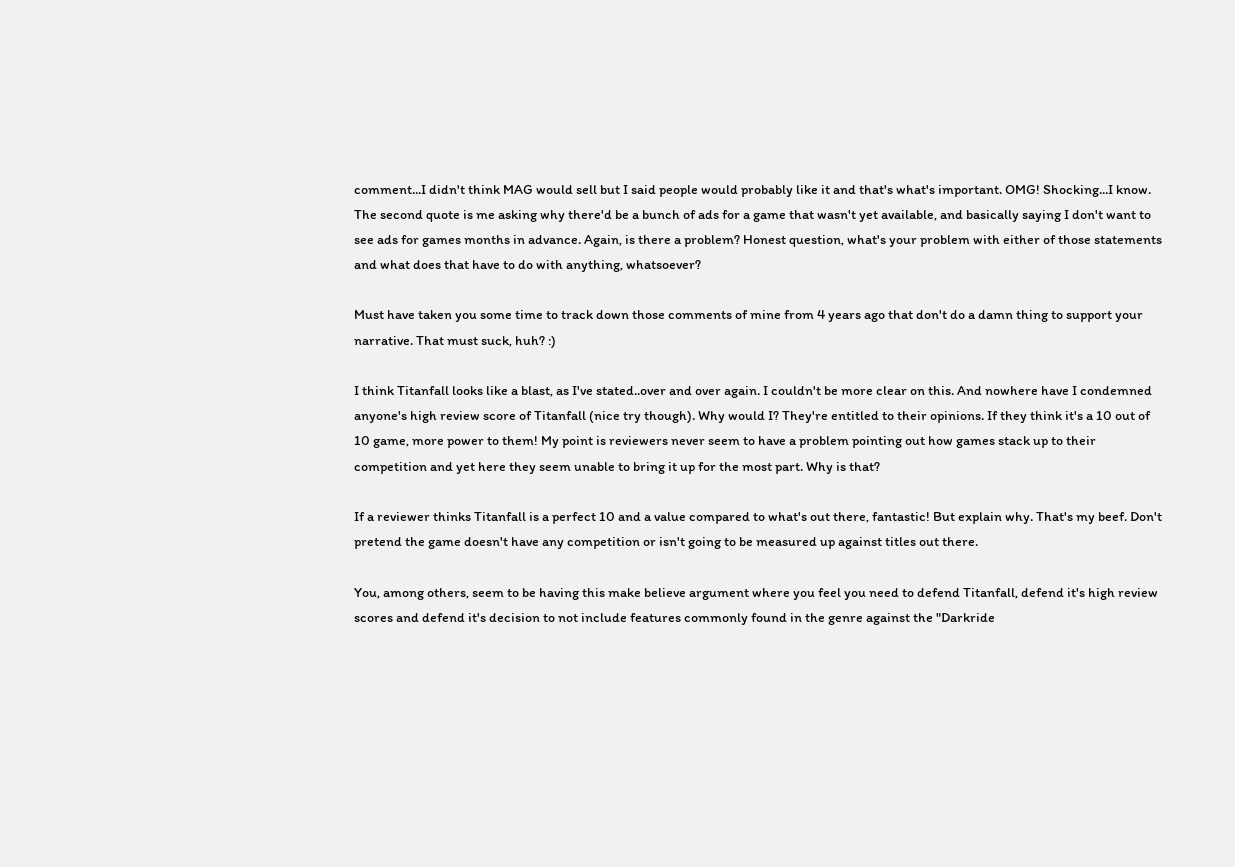comment...I didn't think MAG would sell but I said people would probably like it and that's what's important. OMG! Shocking...I know. The second quote is me asking why there'd be a bunch of ads for a game that wasn't yet available, and basically saying I don't want to see ads for games months in advance. Again, is there a problem? Honest question, what's your problem with either of those statements and what does that have to do with anything, whatsoever?

Must have taken you some time to track down those comments of mine from 4 years ago that don't do a damn thing to support your narrative. That must suck, huh? :)

I think Titanfall looks like a blast, as I've stated..over and over again. I couldn't be more clear on this. And nowhere have I condemned anyone's high review score of Titanfall (nice try though). Why would I? They're entitled to their opinions. If they think it's a 10 out of 10 game, more power to them! My point is reviewers never seem to have a problem pointing out how games stack up to their competition and yet here they seem unable to bring it up for the most part. Why is that?

If a reviewer thinks Titanfall is a perfect 10 and a value compared to what's out there, fantastic! But explain why. That's my beef. Don't pretend the game doesn't have any competition or isn't going to be measured up against titles out there.

You, among others, seem to be having this make believe argument where you feel you need to defend Titanfall, defend it's high review scores and defend it's decision to not include features commonly found in the genre against the "Darkride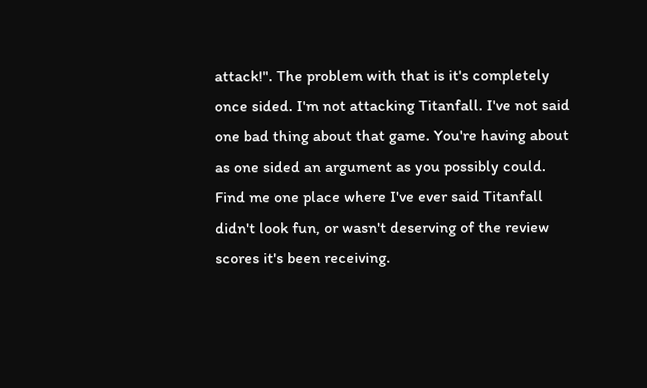attack!". The problem with that is it's completely once sided. I'm not attacking Titanfall. I've not said one bad thing about that game. You're having about as one sided an argument as you possibly could. Find me one place where I've ever said Titanfall didn't look fun, or wasn't deserving of the review scores it's been receiving.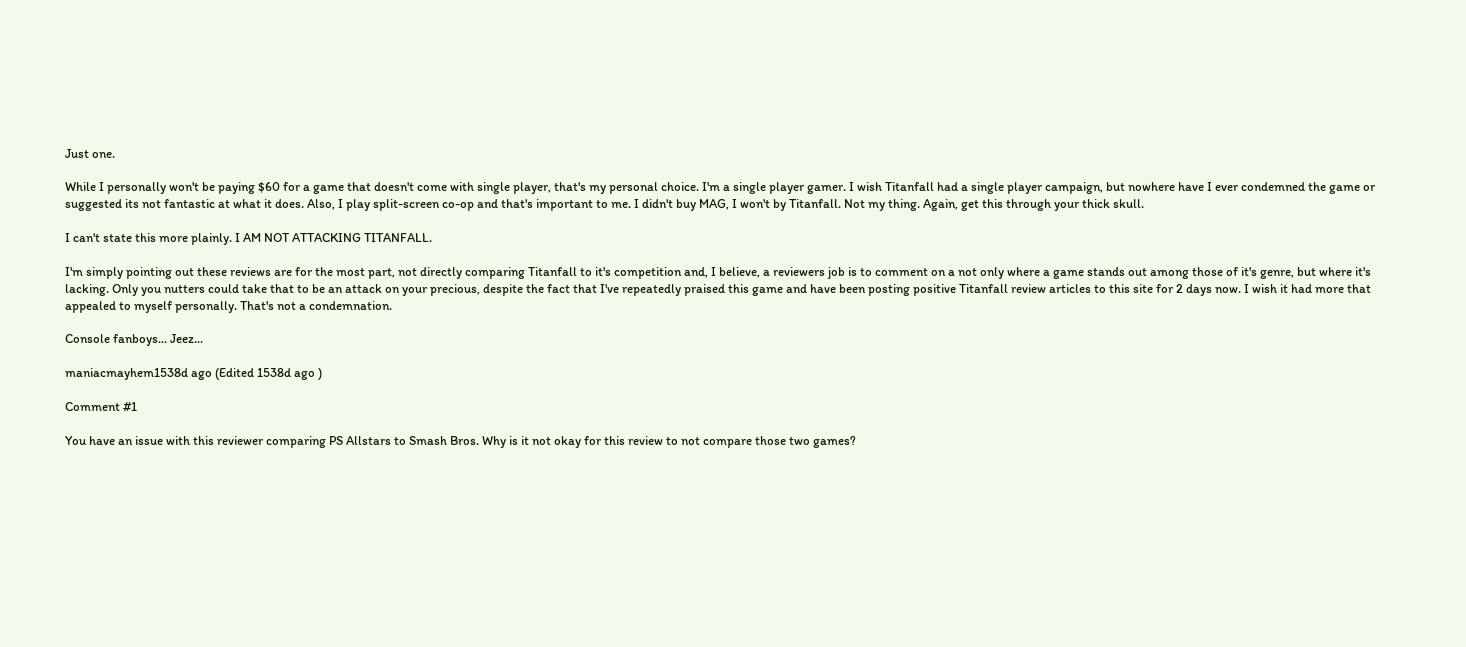Just one.

While I personally won't be paying $60 for a game that doesn't come with single player, that's my personal choice. I'm a single player gamer. I wish Titanfall had a single player campaign, but nowhere have I ever condemned the game or suggested its not fantastic at what it does. Also, I play split-screen co-op and that's important to me. I didn't buy MAG, I won't by Titanfall. Not my thing. Again, get this through your thick skull.

I can't state this more plainly. I AM NOT ATTACKING TITANFALL.

I'm simply pointing out these reviews are for the most part, not directly comparing Titanfall to it's competition and, I believe, a reviewers job is to comment on a not only where a game stands out among those of it's genre, but where it's lacking. Only you nutters could take that to be an attack on your precious, despite the fact that I've repeatedly praised this game and have been posting positive Titanfall review articles to this site for 2 days now. I wish it had more that appealed to myself personally. That's not a condemnation.

Console fanboys... Jeez...

maniacmayhem1538d ago (Edited 1538d ago )

Comment #1

You have an issue with this reviewer comparing PS Allstars to Smash Bros. Why is it not okay for this review to not compare those two games?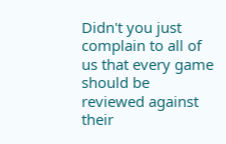Didn't you just complain to all of us that every game should be reviewed against their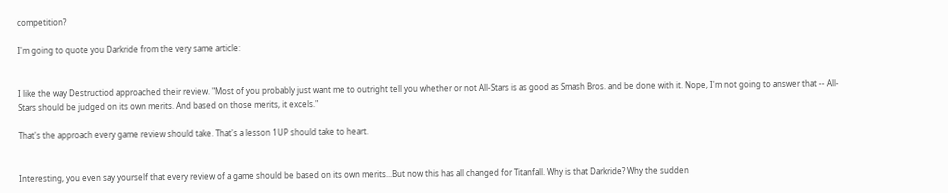competition?

I'm going to quote you Darkride from the very same article:


I like the way Destructiod approached their review. "Most of you probably just want me to outright tell you whether or not All-Stars is as good as Smash Bros. and be done with it. Nope, I'm not going to answer that -- All-Stars should be judged on its own merits. And based on those merits, it excels."

That's the approach every game review should take. That's a lesson 1UP should take to heart.


Interesting, you even say yourself that every review of a game should be based on its own merits...But now this has all changed for Titanfall. Why is that Darkride? Why the sudden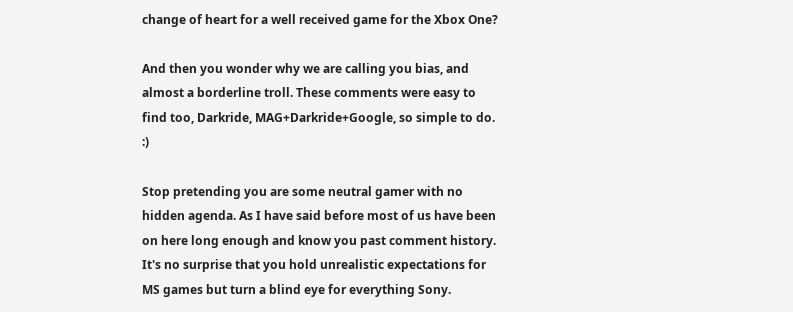change of heart for a well received game for the Xbox One?

And then you wonder why we are calling you bias, and almost a borderline troll. These comments were easy to find too, Darkride, MAG+Darkride+Google, so simple to do. :)

Stop pretending you are some neutral gamer with no hidden agenda. As I have said before most of us have been on here long enough and know you past comment history. It's no surprise that you hold unrealistic expectations for MS games but turn a blind eye for everything Sony.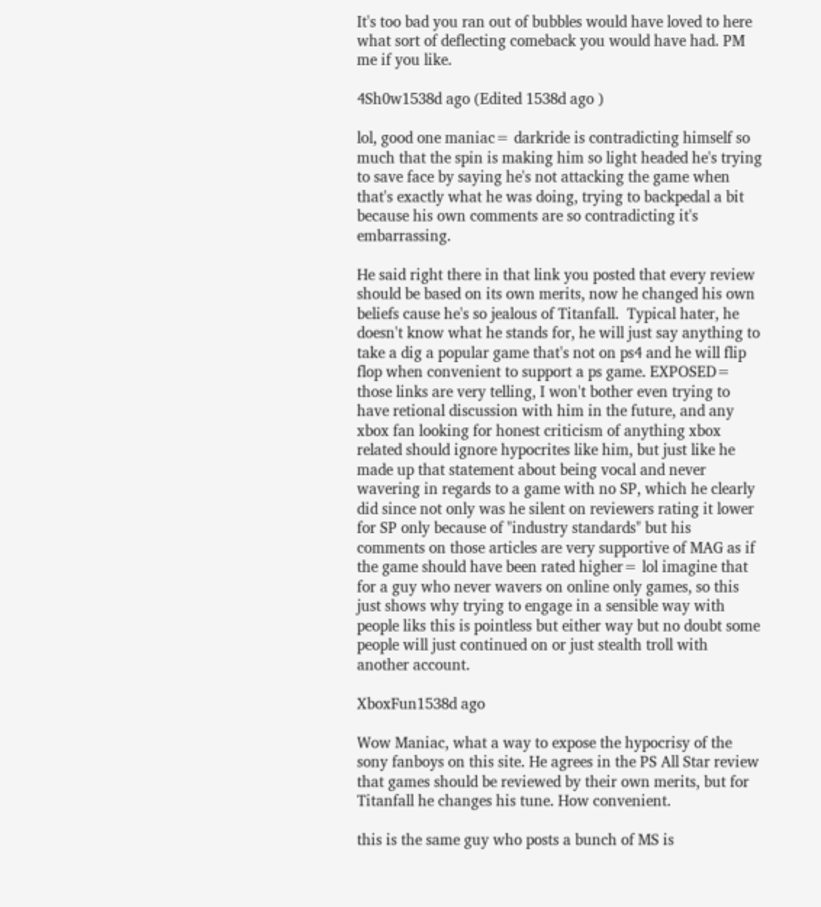It's too bad you ran out of bubbles would have loved to here what sort of deflecting comeback you would have had. PM me if you like.

4Sh0w1538d ago (Edited 1538d ago )

lol, good one maniac= darkride is contradicting himself so much that the spin is making him so light headed he's trying to save face by saying he's not attacking the game when that's exactly what he was doing, trying to backpedal a bit because his own comments are so contradicting it's embarrassing.

He said right there in that link you posted that every review should be based on its own merits, now he changed his own beliefs cause he's so jealous of Titanfall.  Typical hater, he doesn't know what he stands for, he will just say anything to take a dig a popular game that's not on ps4 and he will flip flop when convenient to support a ps game. EXPOSED= those links are very telling, I won't bother even trying to have retional discussion with him in the future, and any xbox fan looking for honest criticism of anything xbox related should ignore hypocrites like him, but just like he made up that statement about being vocal and never wavering in regards to a game with no SP, which he clearly did since not only was he silent on reviewers rating it lower for SP only because of "industry standards" but his comments on those articles are very supportive of MAG as if the game should have been rated higher= lol imagine that for a guy who never wavers on online only games, so this just shows why trying to engage in a sensible way with people liks this is pointless but either way but no doubt some people will just continued on or just stealth troll with another account.

XboxFun1538d ago

Wow Maniac, what a way to expose the hypocrisy of the sony fanboys on this site. He agrees in the PS All Star review that games should be reviewed by their own merits, but for Titanfall he changes his tune. How convenient.

this is the same guy who posts a bunch of MS is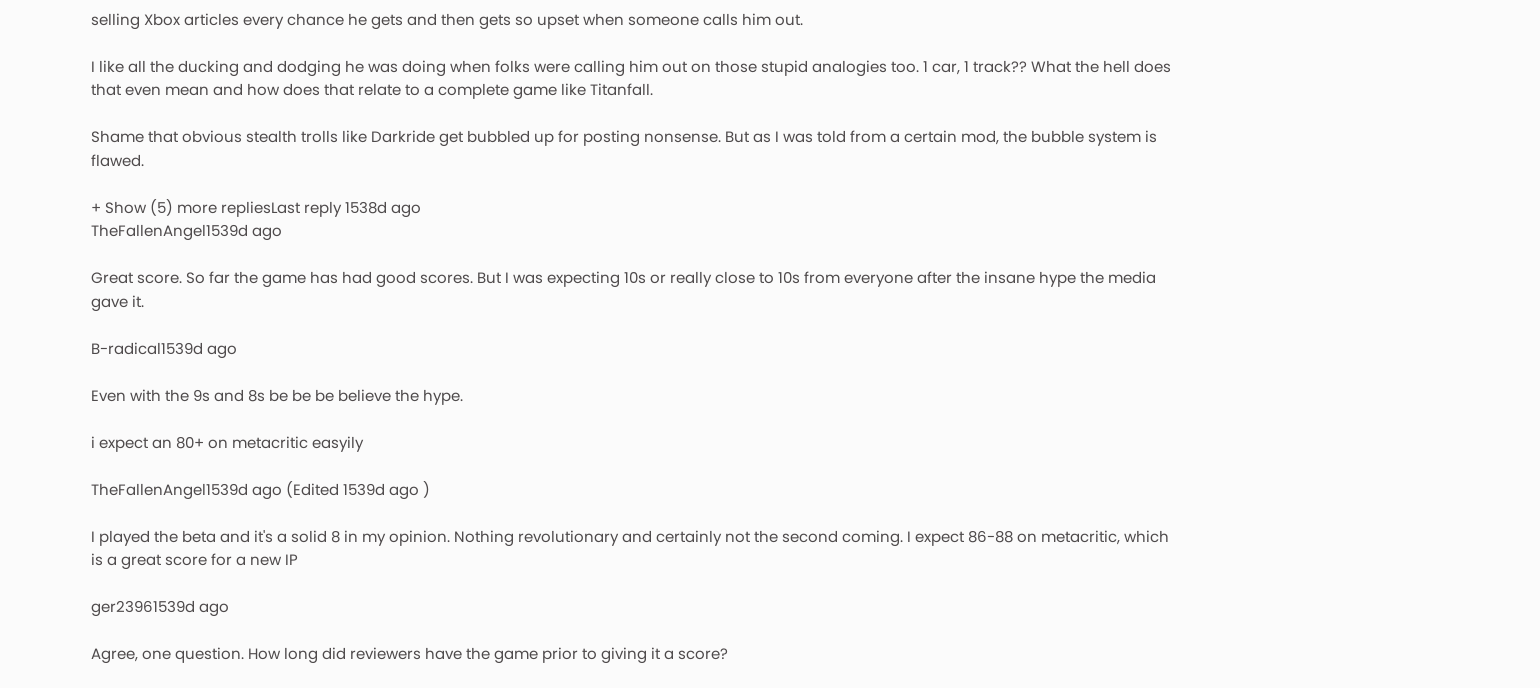selling Xbox articles every chance he gets and then gets so upset when someone calls him out.

I like all the ducking and dodging he was doing when folks were calling him out on those stupid analogies too. 1 car, 1 track?? What the hell does that even mean and how does that relate to a complete game like Titanfall.

Shame that obvious stealth trolls like Darkride get bubbled up for posting nonsense. But as I was told from a certain mod, the bubble system is flawed.

+ Show (5) more repliesLast reply 1538d ago
TheFallenAngel1539d ago

Great score. So far the game has had good scores. But I was expecting 10s or really close to 10s from everyone after the insane hype the media gave it.

B-radical1539d ago

Even with the 9s and 8s be be be believe the hype.

i expect an 80+ on metacritic easyily

TheFallenAngel1539d ago (Edited 1539d ago )

I played the beta and it's a solid 8 in my opinion. Nothing revolutionary and certainly not the second coming. I expect 86-88 on metacritic, which is a great score for a new IP

ger23961539d ago

Agree, one question. How long did reviewers have the game prior to giving it a score?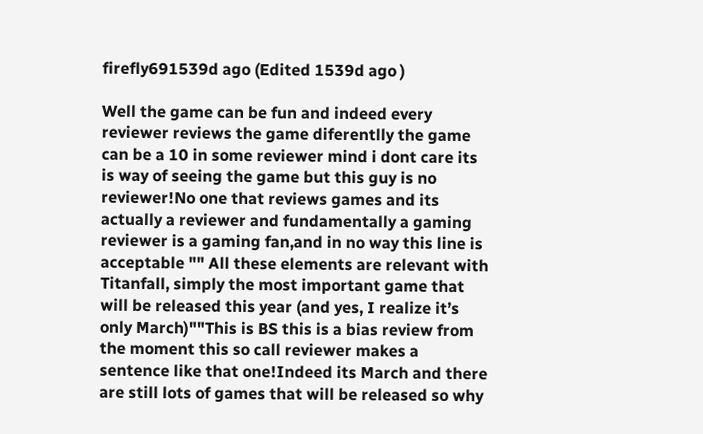firefly691539d ago (Edited 1539d ago )

Well the game can be fun and indeed every reviewer reviews the game diferentlly the game can be a 10 in some reviewer mind i dont care its is way of seeing the game but this guy is no reviewer!No one that reviews games and its actually a reviewer and fundamentally a gaming reviewer is a gaming fan,and in no way this line is acceptable "" All these elements are relevant with Titanfall, simply the most important game that will be released this year (and yes, I realize it’s only March)""This is BS this is a bias review from the moment this so call reviewer makes a sentence like that one!Indeed its March and there are still lots of games that will be released so why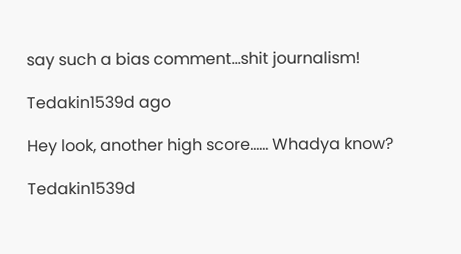say such a bias comment...shit journalism!

Tedakin1539d ago

Hey look, another high score...... Whadya know?

Tedakin1539d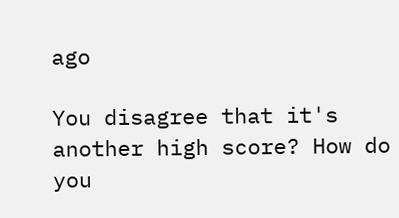ago

You disagree that it's another high score? How do you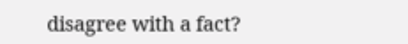disagree with a fact?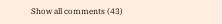Show all comments (43)